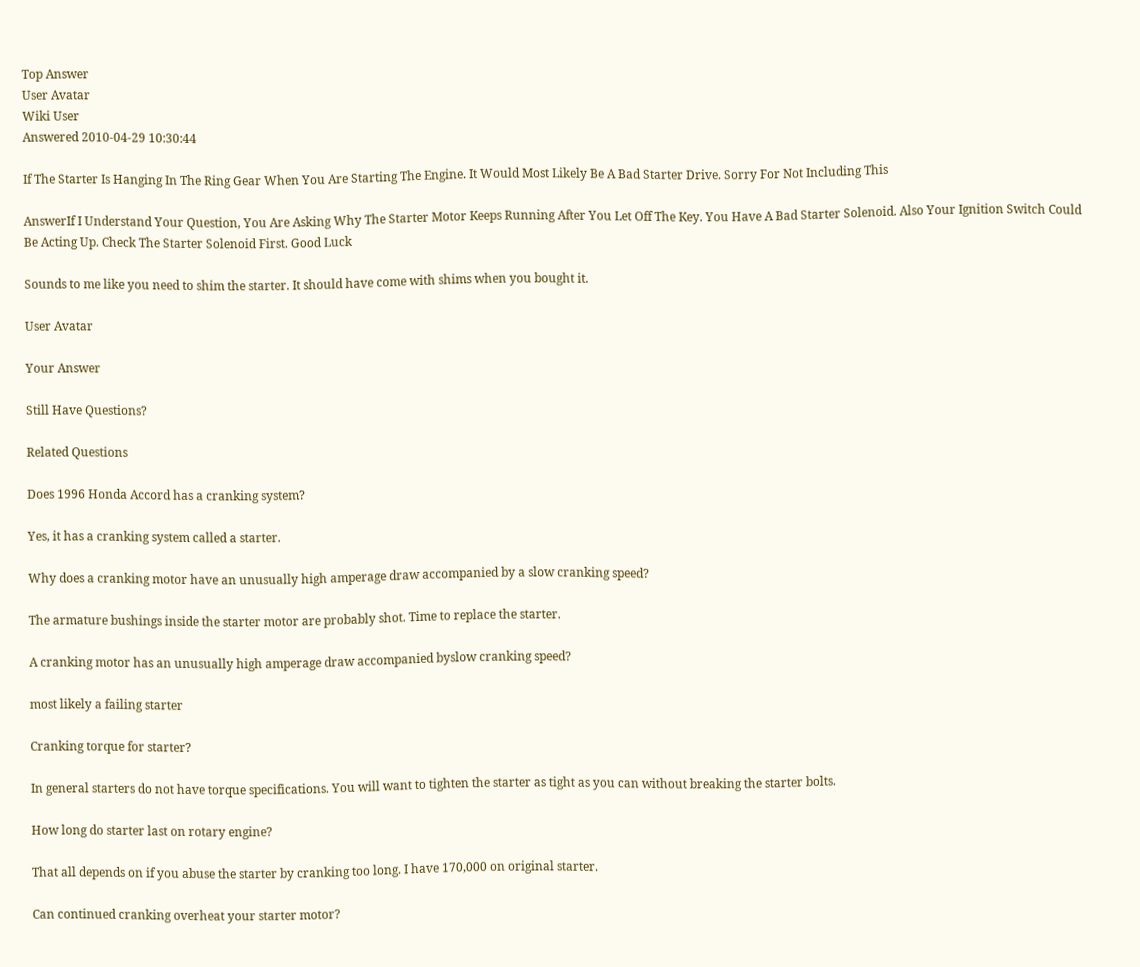Top Answer
User Avatar
Wiki User
Answered 2010-04-29 10:30:44

If The Starter Is Hanging In The Ring Gear When You Are Starting The Engine. It Would Most Likely Be A Bad Starter Drive. Sorry For Not Including This

AnswerIf I Understand Your Question, You Are Asking Why The Starter Motor Keeps Running After You Let Off The Key. You Have A Bad Starter Solenoid. Also Your Ignition Switch Could Be Acting Up. Check The Starter Solenoid First. Good Luck

Sounds to me like you need to shim the starter. It should have come with shims when you bought it.

User Avatar

Your Answer

Still Have Questions?

Related Questions

Does 1996 Honda Accord has a cranking system?

Yes, it has a cranking system called a starter.

Why does a cranking motor have an unusually high amperage draw accompanied by a slow cranking speed?

The armature bushings inside the starter motor are probably shot. Time to replace the starter.

A cranking motor has an unusually high amperage draw accompanied byslow cranking speed?

most likely a failing starter

Cranking torque for starter?

In general starters do not have torque specifications. You will want to tighten the starter as tight as you can without breaking the starter bolts.

How long do starter last on rotary engine?

That all depends on if you abuse the starter by cranking too long. I have 170,000 on original starter.

Can continued cranking overheat your starter motor?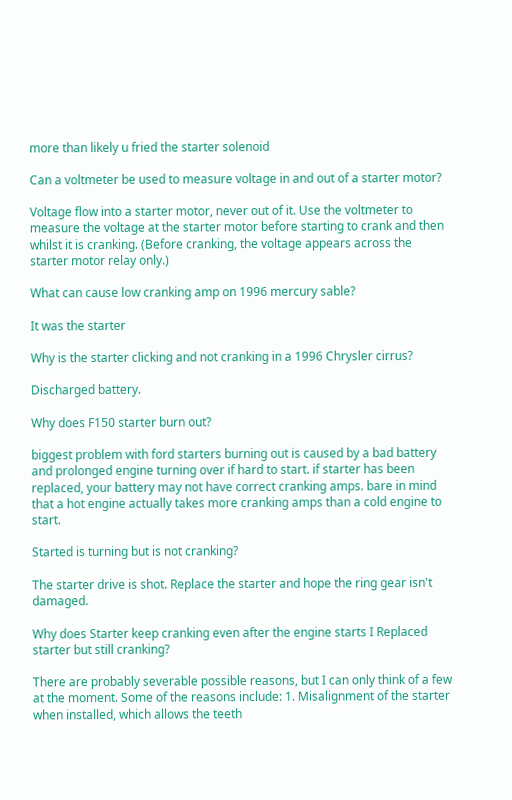more than likely u fried the starter solenoid

Can a voltmeter be used to measure voltage in and out of a starter motor?

Voltage flow into a starter motor, never out of it. Use the voltmeter to measure the voltage at the starter motor before starting to crank and then whilst it is cranking. (Before cranking, the voltage appears across the starter motor relay only.)

What can cause low cranking amp on 1996 mercury sable?

It was the starter

Why is the starter clicking and not cranking in a 1996 Chrysler cirrus?

Discharged battery.

Why does F150 starter burn out?

biggest problem with ford starters burning out is caused by a bad battery and prolonged engine turning over if hard to start. if starter has been replaced, your battery may not have correct cranking amps. bare in mind that a hot engine actually takes more cranking amps than a cold engine to start.

Started is turning but is not cranking?

The starter drive is shot. Replace the starter and hope the ring gear isn't damaged.

Why does Starter keep cranking even after the engine starts I Replaced starter but still cranking?

There are probably severable possible reasons, but I can only think of a few at the moment. Some of the reasons include: 1. Misalignment of the starter when installed, which allows the teeth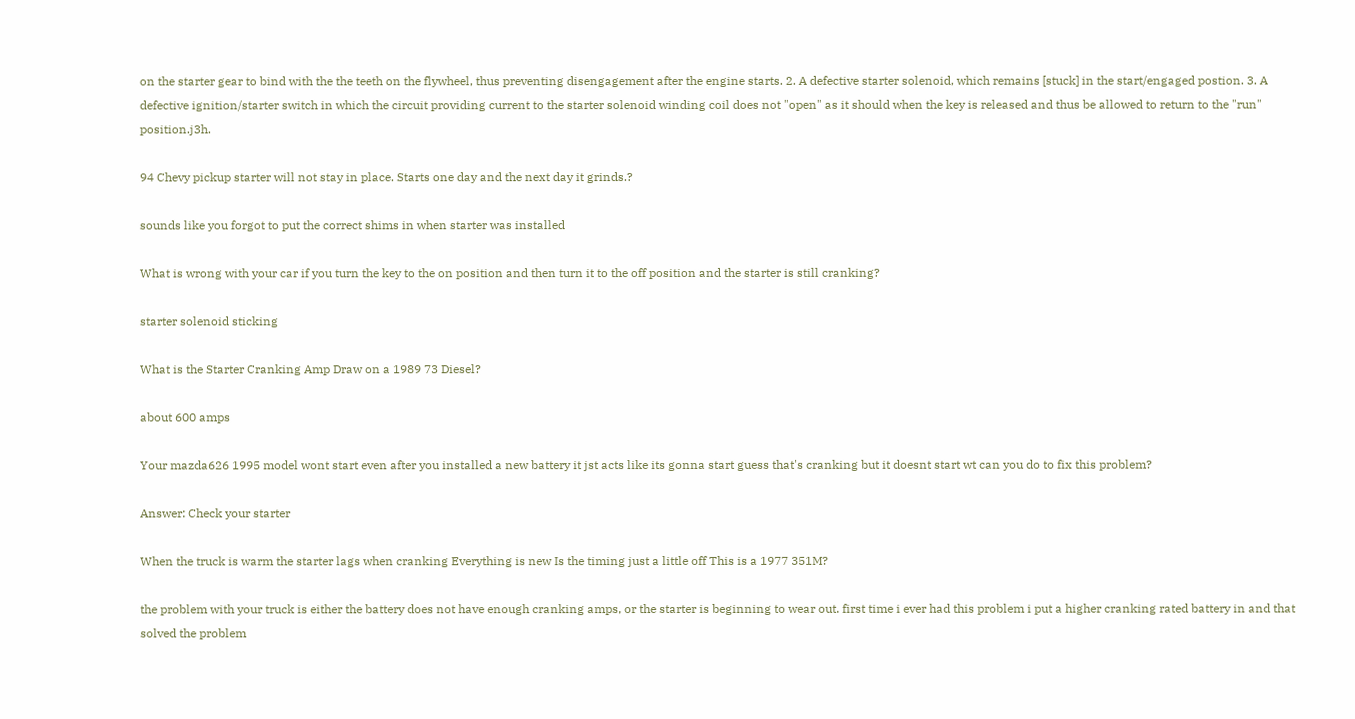on the starter gear to bind with the the teeth on the flywheel, thus preventing disengagement after the engine starts. 2. A defective starter solenoid, which remains [stuck] in the start/engaged postion. 3. A defective ignition/starter switch in which the circuit providing current to the starter solenoid winding coil does not "open" as it should when the key is released and thus be allowed to return to the "run" position.j3h.

94 Chevy pickup starter will not stay in place. Starts one day and the next day it grinds.?

sounds like you forgot to put the correct shims in when starter was installed

What is wrong with your car if you turn the key to the on position and then turn it to the off position and the starter is still cranking?

starter solenoid sticking

What is the Starter Cranking Amp Draw on a 1989 73 Diesel?

about 600 amps

Your mazda626 1995 model wont start even after you installed a new battery it jst acts like its gonna start guess that's cranking but it doesnt start wt can you do to fix this problem?

Answer: Check your starter

When the truck is warm the starter lags when cranking Everything is new Is the timing just a little off This is a 1977 351M?

the problem with your truck is either the battery does not have enough cranking amps, or the starter is beginning to wear out. first time i ever had this problem i put a higher cranking rated battery in and that solved the problem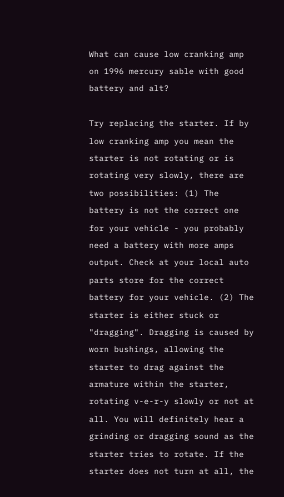What can cause low cranking amp on 1996 mercury sable with good battery and alt?

Try replacing the starter. If by low cranking amp you mean the starter is not rotating or is rotating very slowly, there are two possibilities: (1) The battery is not the correct one for your vehicle - you probably need a battery with more amps output. Check at your local auto parts store for the correct battery for your vehicle. (2) The starter is either stuck or "dragging". Dragging is caused by worn bushings, allowing the starter to drag against the armature within the starter, rotating v-e-r-y slowly or not at all. You will definitely hear a grinding or dragging sound as the starter tries to rotate. If the starter does not turn at all, the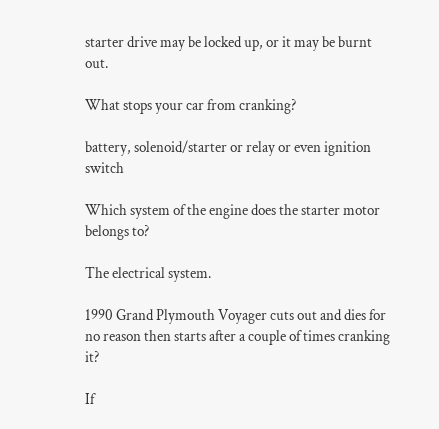starter drive may be locked up, or it may be burnt out.

What stops your car from cranking?

battery, solenoid/starter or relay or even ignition switch

Which system of the engine does the starter motor belongs to?

The electrical system.

1990 Grand Plymouth Voyager cuts out and dies for no reason then starts after a couple of times cranking it?

If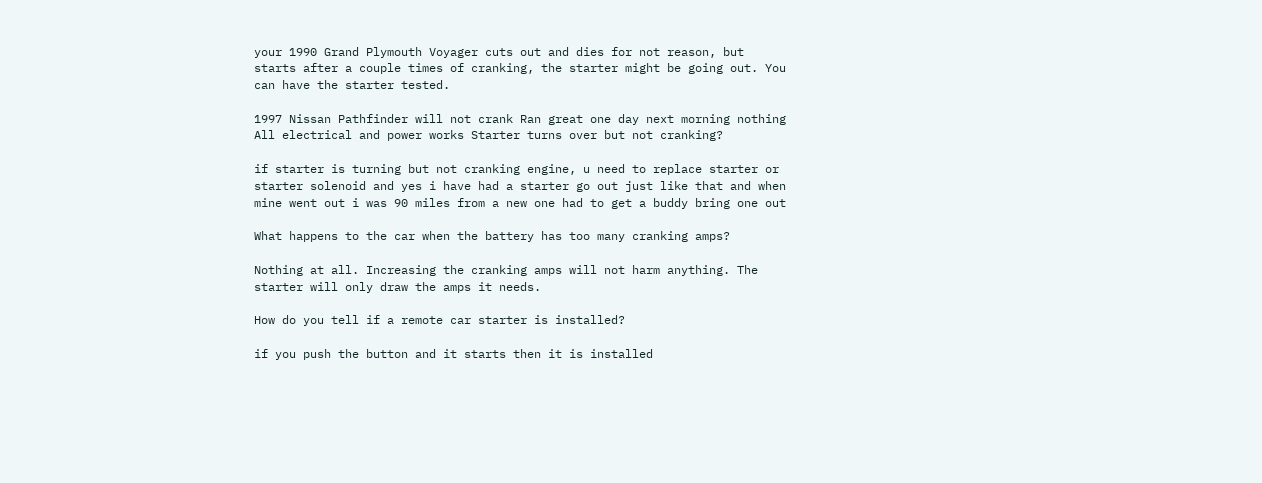your 1990 Grand Plymouth Voyager cuts out and dies for not reason, but starts after a couple times of cranking, the starter might be going out. You can have the starter tested.

1997 Nissan Pathfinder will not crank Ran great one day next morning nothing All electrical and power works Starter turns over but not cranking?

if starter is turning but not cranking engine, u need to replace starter or starter solenoid and yes i have had a starter go out just like that and when mine went out i was 90 miles from a new one had to get a buddy bring one out

What happens to the car when the battery has too many cranking amps?

Nothing at all. Increasing the cranking amps will not harm anything. The starter will only draw the amps it needs.

How do you tell if a remote car starter is installed?

if you push the button and it starts then it is installed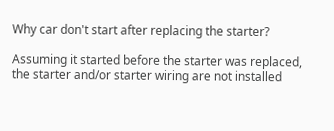Why car don't start after replacing the starter?

Assuming it started before the starter was replaced, the starter and/or starter wiring are not installed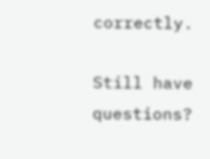correctly.

Still have questions?